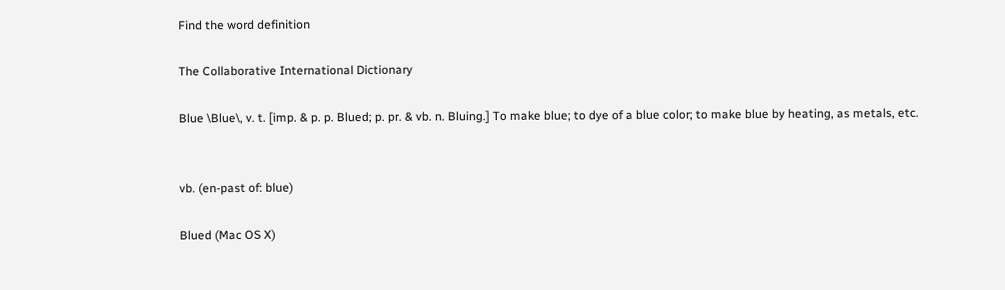Find the word definition

The Collaborative International Dictionary

Blue \Blue\, v. t. [imp. & p. p. Blued; p. pr. & vb. n. Bluing.] To make blue; to dye of a blue color; to make blue by heating, as metals, etc.


vb. (en-past of: blue)

Blued (Mac OS X)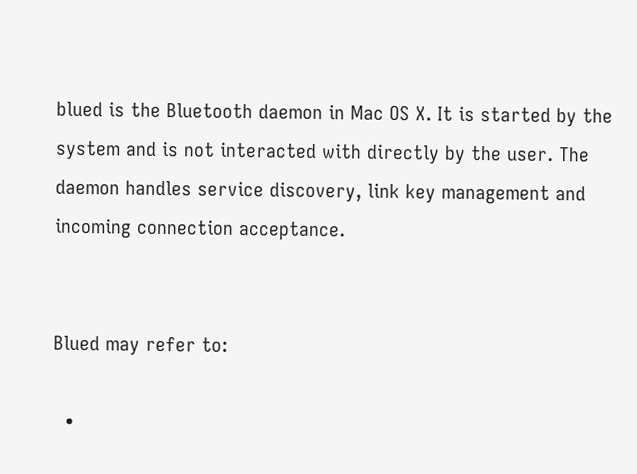blued is the Bluetooth daemon in Mac OS X. It is started by the system and is not interacted with directly by the user. The daemon handles service discovery, link key management and incoming connection acceptance.


Blued may refer to:

  •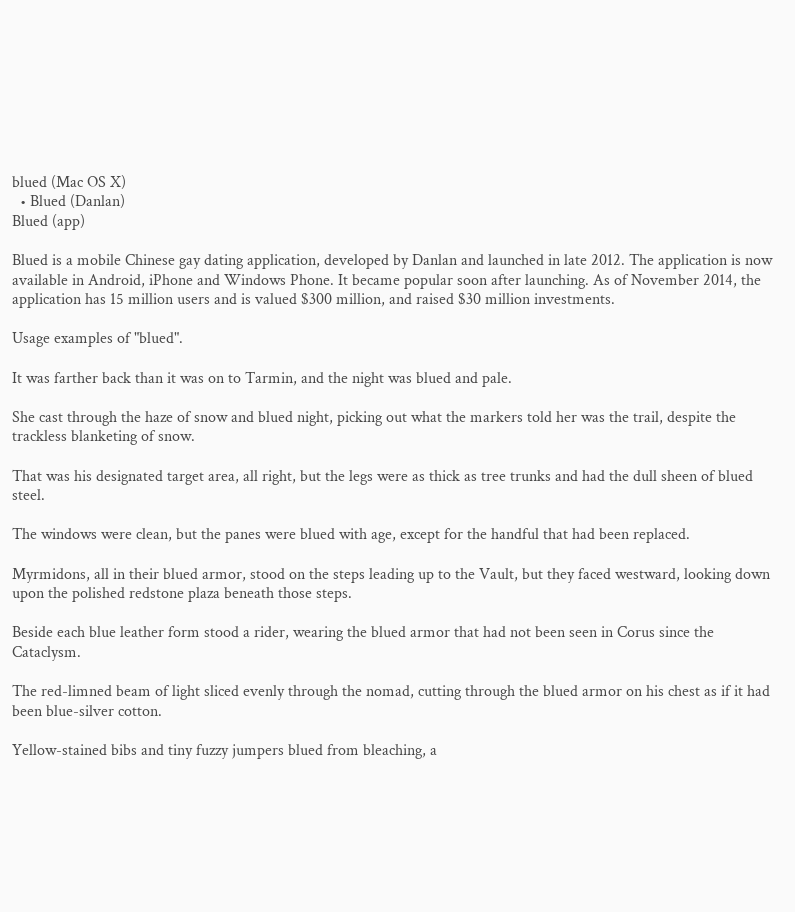blued (Mac OS X)
  • Blued (Danlan)
Blued (app)

Blued is a mobile Chinese gay dating application, developed by Danlan and launched in late 2012. The application is now available in Android, iPhone and Windows Phone. It became popular soon after launching. As of November 2014, the application has 15 million users and is valued $300 million, and raised $30 million investments.

Usage examples of "blued".

It was farther back than it was on to Tarmin, and the night was blued and pale.

She cast through the haze of snow and blued night, picking out what the markers told her was the trail, despite the trackless blanketing of snow.

That was his designated target area, all right, but the legs were as thick as tree trunks and had the dull sheen of blued steel.

The windows were clean, but the panes were blued with age, except for the handful that had been replaced.

Myrmidons, all in their blued armor, stood on the steps leading up to the Vault, but they faced westward, looking down upon the polished redstone plaza beneath those steps.

Beside each blue leather form stood a rider, wearing the blued armor that had not been seen in Corus since the Cataclysm.

The red-limned beam of light sliced evenly through the nomad, cutting through the blued armor on his chest as if it had been blue-silver cotton.

Yellow-stained bibs and tiny fuzzy jumpers blued from bleaching, a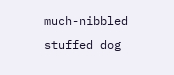much-nibbled stuffed dog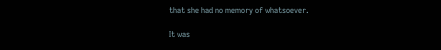that she had no memory of whatsoever.

It was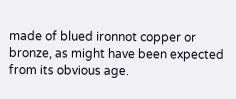made of blued ironnot copper or bronze, as might have been expected from its obvious age.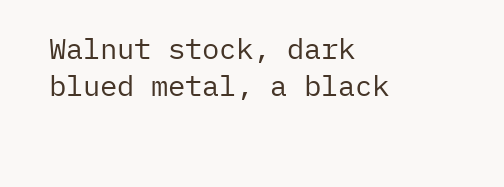Walnut stock, dark blued metal, a black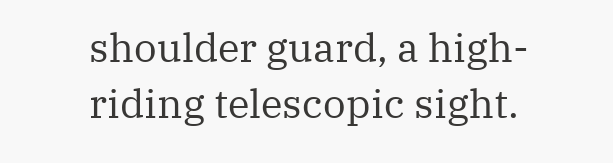shoulder guard, a high-riding telescopic sight.